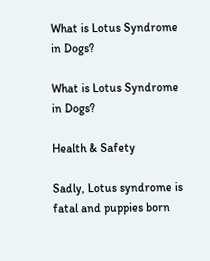What is Lotus Syndrome in Dogs?

What is Lotus Syndrome in Dogs?

Health & Safety

Sadly, Lotus syndrome is fatal and puppies born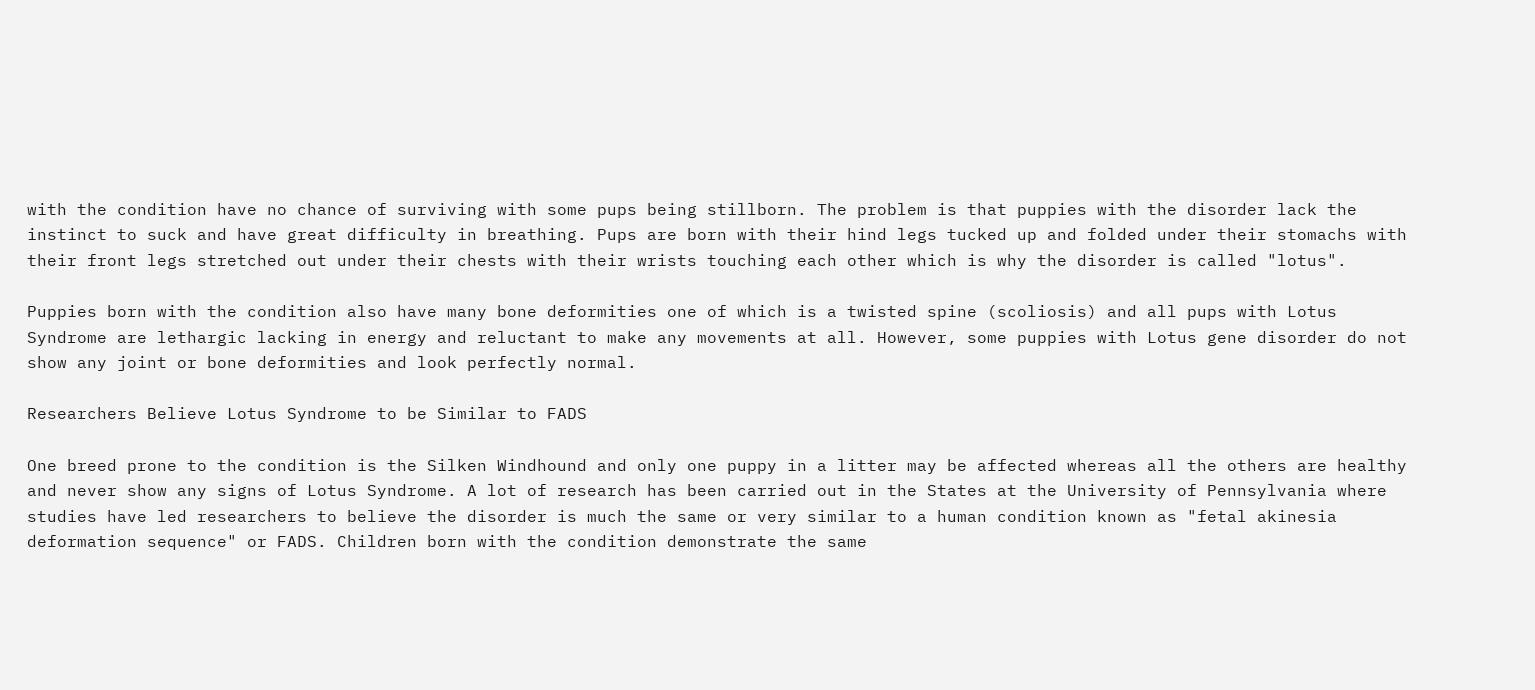with the condition have no chance of surviving with some pups being stillborn. The problem is that puppies with the disorder lack the instinct to suck and have great difficulty in breathing. Pups are born with their hind legs tucked up and folded under their stomachs with their front legs stretched out under their chests with their wrists touching each other which is why the disorder is called "lotus".

Puppies born with the condition also have many bone deformities one of which is a twisted spine (scoliosis) and all pups with Lotus Syndrome are lethargic lacking in energy and reluctant to make any movements at all. However, some puppies with Lotus gene disorder do not show any joint or bone deformities and look perfectly normal.

Researchers Believe Lotus Syndrome to be Similar to FADS

One breed prone to the condition is the Silken Windhound and only one puppy in a litter may be affected whereas all the others are healthy and never show any signs of Lotus Syndrome. A lot of research has been carried out in the States at the University of Pennsylvania where studies have led researchers to believe the disorder is much the same or very similar to a human condition known as "fetal akinesia deformation sequence" or FADS. Children born with the condition demonstrate the same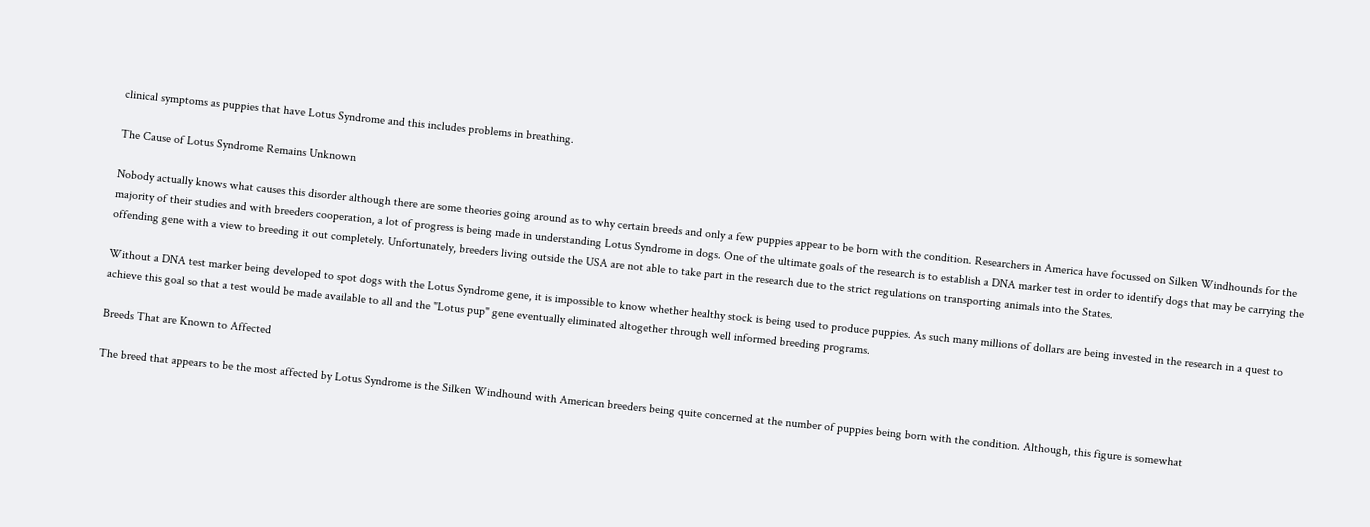clinical symptoms as puppies that have Lotus Syndrome and this includes problems in breathing.

The Cause of Lotus Syndrome Remains Unknown

Nobody actually knows what causes this disorder although there are some theories going around as to why certain breeds and only a few puppies appear to be born with the condition. Researchers in America have focussed on Silken Windhounds for the majority of their studies and with breeders cooperation, a lot of progress is being made in understanding Lotus Syndrome in dogs. One of the ultimate goals of the research is to establish a DNA marker test in order to identify dogs that may be carrying the offending gene with a view to breeding it out completely. Unfortunately, breeders living outside the USA are not able to take part in the research due to the strict regulations on transporting animals into the States.

Without a DNA test marker being developed to spot dogs with the Lotus Syndrome gene, it is impossible to know whether healthy stock is being used to produce puppies. As such many millions of dollars are being invested in the research in a quest to achieve this goal so that a test would be made available to all and the "Lotus pup" gene eventually eliminated altogether through well informed breeding programs.

Breeds That are Known to Affected

The breed that appears to be the most affected by Lotus Syndrome is the Silken Windhound with American breeders being quite concerned at the number of puppies being born with the condition. Although, this figure is somewhat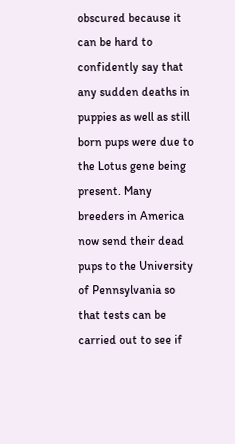obscured because it can be hard to confidently say that any sudden deaths in puppies as well as still born pups were due to the Lotus gene being present. Many breeders in America now send their dead pups to the University of Pennsylvania so that tests can be carried out to see if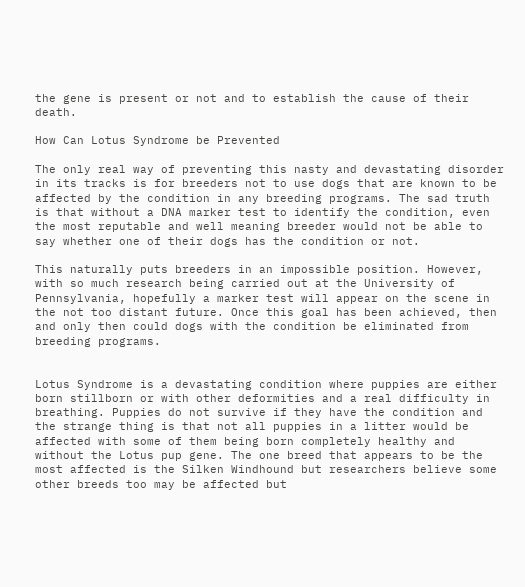the gene is present or not and to establish the cause of their death.

How Can Lotus Syndrome be Prevented

The only real way of preventing this nasty and devastating disorder in its tracks is for breeders not to use dogs that are known to be affected by the condition in any breeding programs. The sad truth is that without a DNA marker test to identify the condition, even the most reputable and well meaning breeder would not be able to say whether one of their dogs has the condition or not.

This naturally puts breeders in an impossible position. However, with so much research being carried out at the University of Pennsylvania, hopefully a marker test will appear on the scene in the not too distant future. Once this goal has been achieved, then and only then could dogs with the condition be eliminated from breeding programs.


Lotus Syndrome is a devastating condition where puppies are either born stillborn or with other deformities and a real difficulty in breathing. Puppies do not survive if they have the condition and the strange thing is that not all puppies in a litter would be affected with some of them being born completely healthy and without the Lotus pup gene. The one breed that appears to be the most affected is the Silken Windhound but researchers believe some other breeds too may be affected but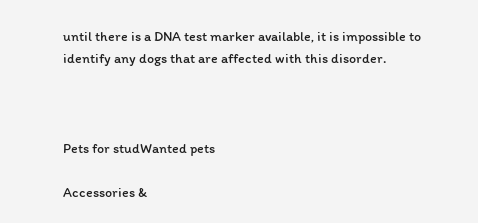until there is a DNA test marker available, it is impossible to identify any dogs that are affected with this disorder.



Pets for studWanted pets

Accessories &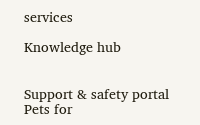services

Knowledge hub


Support & safety portal
Pets for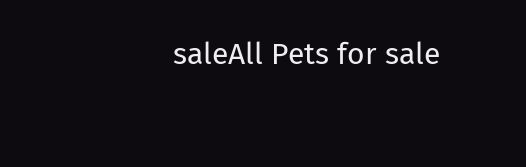saleAll Pets for sale